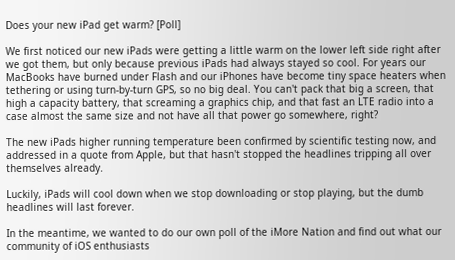Does your new iPad get warm? [Poll]

We first noticed our new iPads were getting a little warm on the lower left side right after we got them, but only because previous iPads had always stayed so cool. For years our MacBooks have burned under Flash and our iPhones have become tiny space heaters when tethering or using turn-by-turn GPS, so no big deal. You can't pack that big a screen, that high a capacity battery, that screaming a graphics chip, and that fast an LTE radio into a case almost the same size and not have all that power go somewhere, right?

The new iPads higher running temperature been confirmed by scientific testing now, and addressed in a quote from Apple, but that hasn't stopped the headlines tripping all over themselves already.

Luckily, iPads will cool down when we stop downloading or stop playing, but the dumb headlines will last forever.

In the meantime, we wanted to do our own poll of the iMore Nation and find out what our community of iOS enthusiasts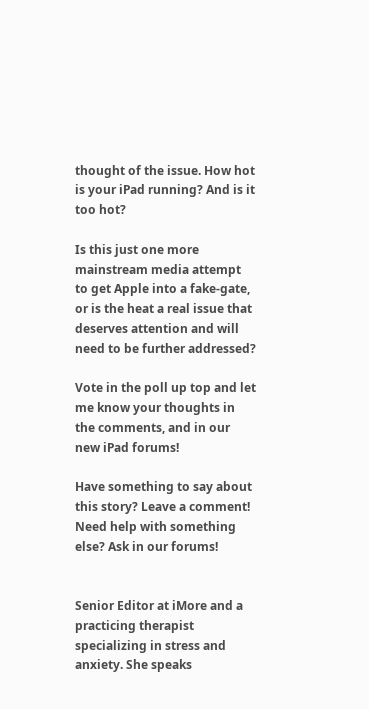thought of the issue. How hot is your iPad running? And is it too hot?

Is this just one more mainstream media attempt to get Apple into a fake-gate, or is the heat a real issue that deserves attention and will need to be further addressed?

Vote in the poll up top and let me know your thoughts in the comments, and in our new iPad forums!

Have something to say about this story? Leave a comment! Need help with something else? Ask in our forums!


Senior Editor at iMore and a practicing therapist specializing in stress and anxiety. She speaks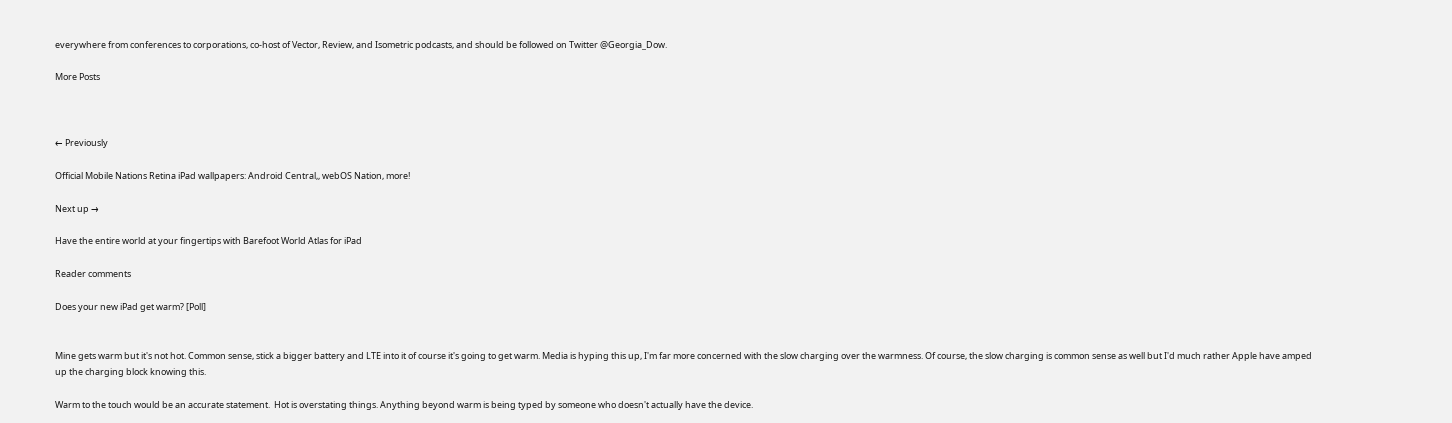everywhere from conferences to corporations, co-host of Vector, Review, and Isometric podcasts, and should be followed on Twitter @Georgia_Dow.

More Posts



← Previously

Official Mobile Nations Retina iPad wallpapers: Android Central,, webOS Nation, more!

Next up →

Have the entire world at your fingertips with Barefoot World Atlas for iPad

Reader comments

Does your new iPad get warm? [Poll]


Mine gets warm but it's not hot. Common sense, stick a bigger battery and LTE into it of course it's going to get warm. Media is hyping this up, I'm far more concerned with the slow charging over the warmness. Of course, the slow charging is common sense as well but I'd much rather Apple have amped up the charging block knowing this.

Warm to the touch would be an accurate statement.  Hot is overstating things. Anything beyond warm is being typed by someone who doesn't actually have the device.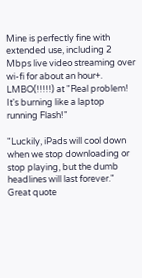Mine is perfectly fine with extended use, including 2 Mbps live video streaming over wi-fi for about an hour+.
LMBO(!!!!!) at "Real problem! It's burning like a laptop running Flash!"

"Luckily, iPads will cool down when we stop downloading or stop playing, but the dumb headlines will last forever."
Great quote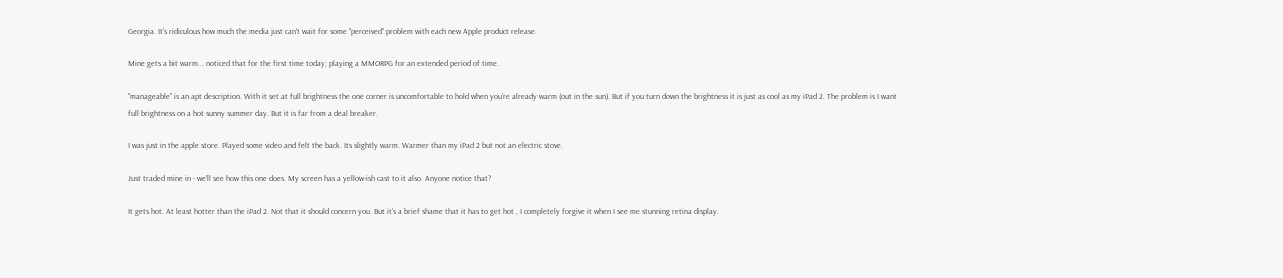Georgia. It's ridiculous how much the media just can't wait for some "perceived" problem with each new Apple product release.

Mine gets a bit warm... noticed that for the first time today; playing a MMORPG for an extended period of time.

"manageable" is an apt description. With it set at full brightness the one corner is uncomfortable to hold when you're already warm (out in the sun). But if you turn down the brightness it is just as cool as my iPad 2. The problem is I want full brightness on a hot sunny summer day. But it is far from a deal breaker.

I was just in the apple store. Played some video and felt the back. Its slightly warm. Warmer than my iPad 2 but not an electric stove.

Just traded mine in - we'll see how this one does. My screen has a yellow-ish cast to it also. Anyone notice that?

It gets hot. At least hotter than the iPad 2. Not that it should concern you. But it's a brief shame that it has to get hot , I completely forgive it when I see me stunning retina display.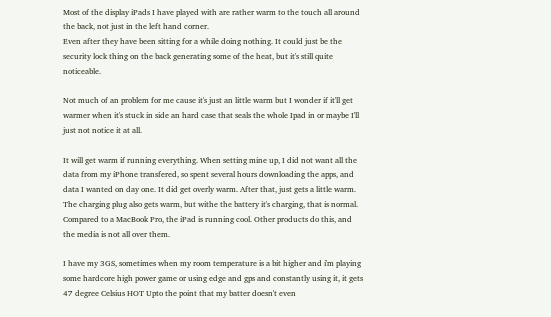Most of the display iPads I have played with are rather warm to the touch all around the back, not just in the left hand corner.
Even after they have been sitting for a while doing nothing. It could just be the security lock thing on the back generating some of the heat, but it's still quite noticeable.

Not much of an problem for me cause it's just an little warm but I wonder if it'll get warmer when it's stuck in side an hard case that seals the whole Ipad in or maybe I'll just not notice it at all.

It will get warm if running everything. When setting mine up, I did not want all the data from my iPhone transfered, so spent several hours downloading the apps, and data I wanted on day one. It did get overly warm. After that, just gets a little warm. The charging plug also gets warm, but withe the battery it's charging, that is normal. Compared to a MacBook Pro, the iPad is running cool. Other products do this, and the media is not all over them.

I have my 3GS, sometimes when my room temperature is a bit higher and i'm playing some hardcore high power game or using edge and gps and constantly using it, it gets 47 degree Celsius HOT Upto the point that my batter doesn't even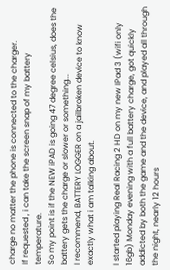charge no matter the phone is connected to the charger.
If requested , i can take the screen snap of my battery temperature.
So my point is if the NEW iPAD is going 47 degree celsius, does the battery gets the charge or slower or something...
I recommend, BATTERY LOGGER on a jailbroken device to know exactly what i am talking about.

I started playing Real Racing 2 HD on my new IPad 3 (wifi only 16gb) Monday evening with a full battery charge, got quickly addicted by both the game and the device, and played all through the night, nearly 12 hours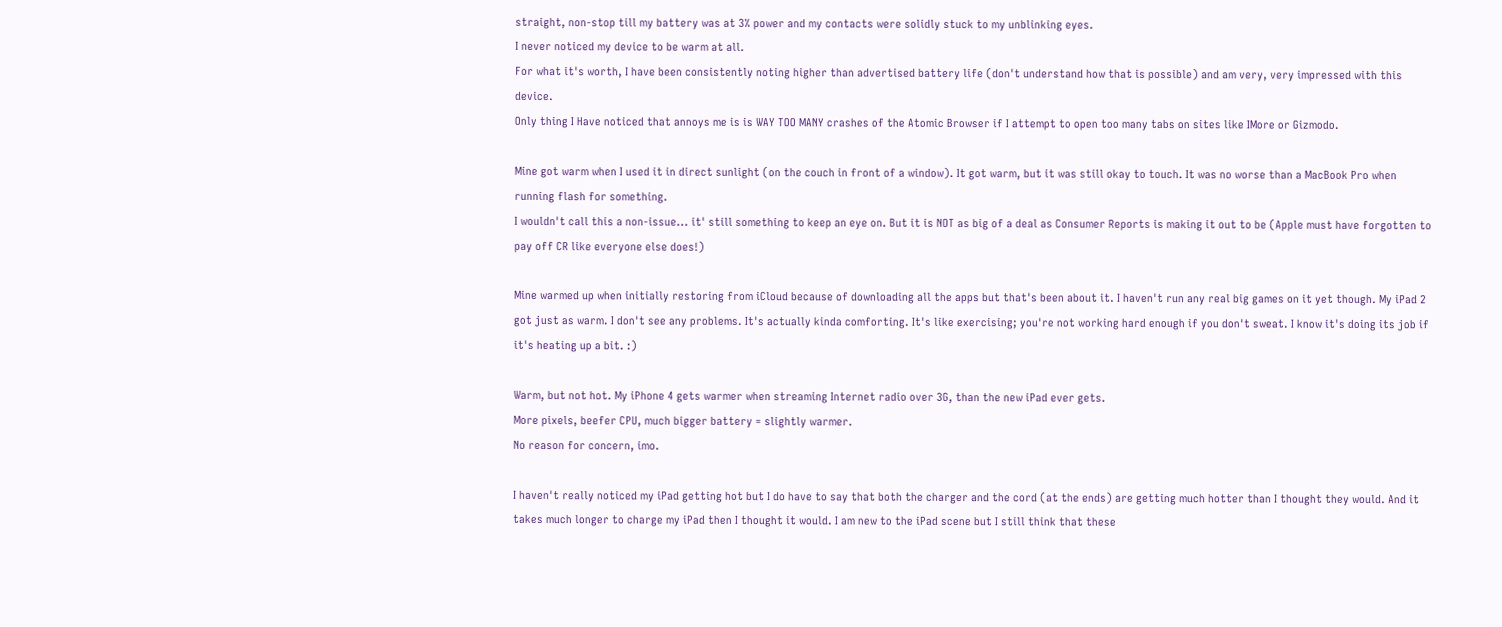straight, non-stop till my battery was at 3% power and my contacts were solidly stuck to my unblinking eyes.
I never noticed my device to be warm at all.
For what it's worth, I have been consistently noting higher than advertised battery life (don't understand how that is possible) and am very, very impressed with this device.
Only thing I Have noticed that annoys me is is WAY TOO MANY crashes of the Atomic Browser if I attempt to open too many tabs on sites like IMore or Gizmodo.

Mine got warm when I used it in direct sunlight (on the couch in front of a window). It got warm, but it was still okay to touch. It was no worse than a MacBook Pro when running flash for something.
I wouldn't call this a non-issue... it' still something to keep an eye on. But it is NOT as big of a deal as Consumer Reports is making it out to be (Apple must have forgotten to pay off CR like everyone else does!)

Mine warmed up when initially restoring from iCloud because of downloading all the apps but that's been about it. I haven't run any real big games on it yet though. My iPad 2 got just as warm. I don't see any problems. It's actually kinda comforting. It's like exercising; you're not working hard enough if you don't sweat. I know it's doing its job if it's heating up a bit. :)

Warm, but not hot. My iPhone 4 gets warmer when streaming Internet radio over 3G, than the new iPad ever gets.
More pixels, beefer CPU, much bigger battery = slightly warmer.
No reason for concern, imo.

I haven't really noticed my iPad getting hot but I do have to say that both the charger and the cord (at the ends) are getting much hotter than I thought they would. And it takes much longer to charge my iPad then I thought it would. I am new to the iPad scene but I still think that these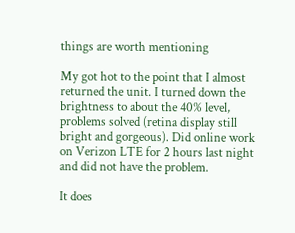things are worth mentioning

My got hot to the point that I almost returned the unit. I turned down the brightness to about the 40% level, problems solved (retina display still bright and gorgeous). Did online work on Verizon LTE for 2 hours last night and did not have the problem.

It does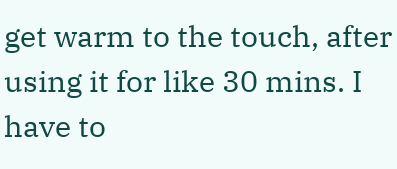get warm to the touch, after using it for like 30 mins. I have to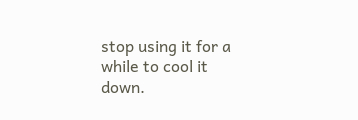stop using it for a while to cool it down.